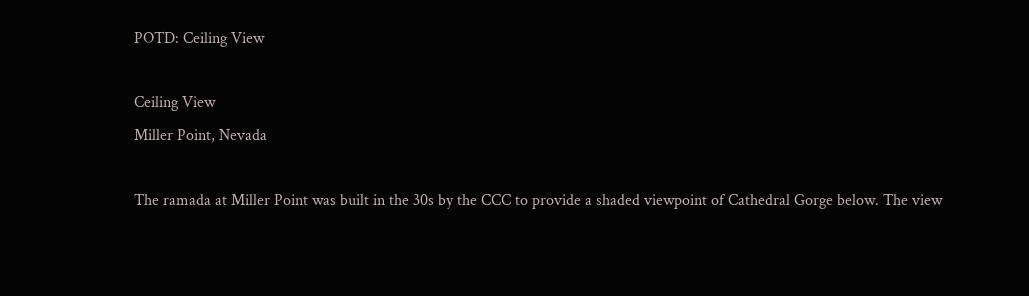POTD: Ceiling View

Ceiling View
Miller Point, Nevada

The ramada at Miller Point was built in the 30s by the CCC to provide a shaded viewpoint of Cathedral Gorge below. The view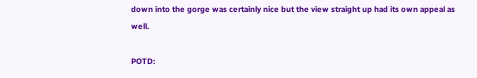down into the gorge was certainly nice but the view straight up had its own appeal as well.

POTD: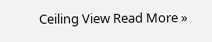Ceiling View Read More »